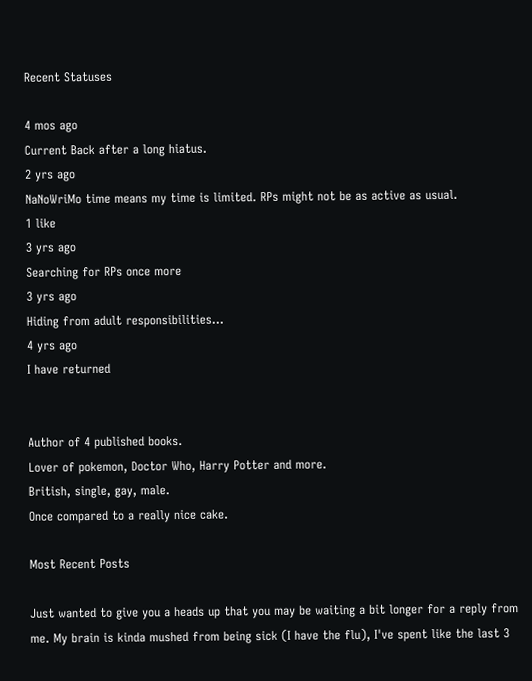Recent Statuses

4 mos ago
Current Back after a long hiatus.
2 yrs ago
NaNoWriMo time means my time is limited. RPs might not be as active as usual.
1 like
3 yrs ago
Searching for RPs once more
3 yrs ago
Hiding from adult responsibilities...
4 yrs ago
I have returned


Author of 4 published books.
Lover of pokemon, Doctor Who, Harry Potter and more.
British, single, gay, male.
Once compared to a really nice cake.

Most Recent Posts

Just wanted to give you a heads up that you may be waiting a bit longer for a reply from me. My brain is kinda mushed from being sick (I have the flu), I've spent like the last 3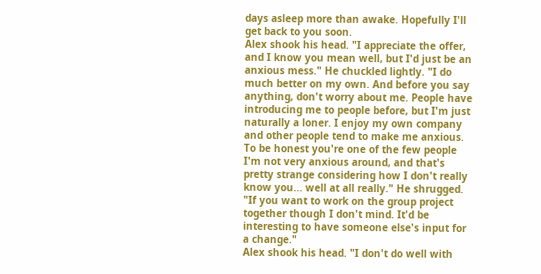days asleep more than awake. Hopefully I'll get back to you soon.
Alex shook his head. "I appreciate the offer, and I know you mean well, but I'd just be an anxious mess." He chuckled lightly. "I do much better on my own. And before you say anything, don't worry about me. People have introducing me to people before, but I'm just naturally a loner. I enjoy my own company and other people tend to make me anxious. To be honest you're one of the few people I'm not very anxious around, and that's pretty strange considering how I don't really know you... well at all really." He shrugged. "If you want to work on the group project together though I don't mind. It'd be interesting to have someone else's input for a change."
Alex shook his head. "I don't do well with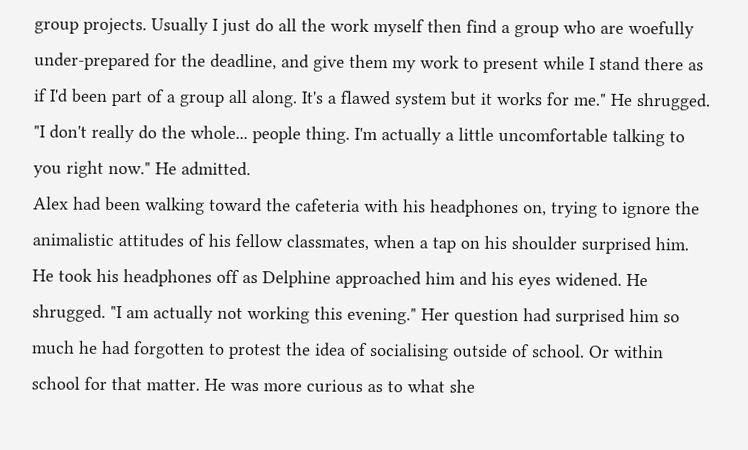group projects. Usually I just do all the work myself then find a group who are woefully under-prepared for the deadline, and give them my work to present while I stand there as if I'd been part of a group all along. It's a flawed system but it works for me." He shrugged. "I don't really do the whole... people thing. I'm actually a little uncomfortable talking to you right now." He admitted.
Alex had been walking toward the cafeteria with his headphones on, trying to ignore the animalistic attitudes of his fellow classmates, when a tap on his shoulder surprised him. He took his headphones off as Delphine approached him and his eyes widened. He shrugged. "I am actually not working this evening." Her question had surprised him so much he had forgotten to protest the idea of socialising outside of school. Or within school for that matter. He was more curious as to what she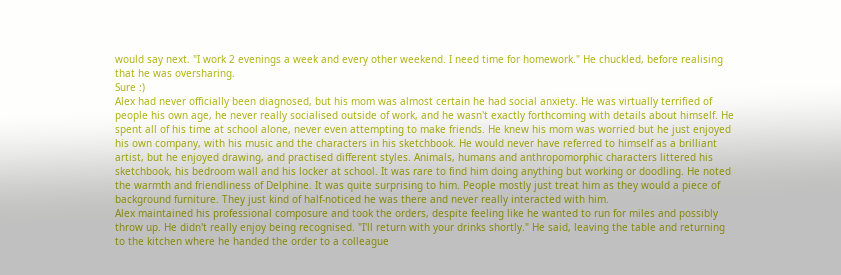would say next. "I work 2 evenings a week and every other weekend. I need time for homework." He chuckled, before realising that he was oversharing.
Sure :)
Alex had never officially been diagnosed, but his mom was almost certain he had social anxiety. He was virtually terrified of people his own age, he never really socialised outside of work, and he wasn't exactly forthcoming with details about himself. He spent all of his time at school alone, never even attempting to make friends. He knew his mom was worried but he just enjoyed his own company, with his music and the characters in his sketchbook. He would never have referred to himself as a brilliant artist, but he enjoyed drawing, and practised different styles. Animals, humans and anthropomorphic characters littered his sketchbook, his bedroom wall and his locker at school. It was rare to find him doing anything but working or doodling. He noted the warmth and friendliness of Delphine. It was quite surprising to him. People mostly just treat him as they would a piece of background furniture. They just kind of half-noticed he was there and never really interacted with him.
Alex maintained his professional composure and took the orders, despite feeling like he wanted to run for miles and possibly throw up. He didn't really enjoy being recognised. "I'll return with your drinks shortly." He said, leaving the table and returning to the kitchen where he handed the order to a colleague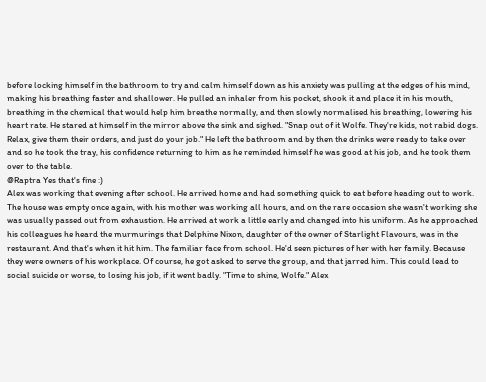before locking himself in the bathroom to try and calm himself down as his anxiety was pulling at the edges of his mind, making his breathing faster and shallower. He pulled an inhaler from his pocket, shook it and place it in his mouth, breathing in the chemical that would help him breathe normally, and then slowly normalised his breathing, lowering his heart rate. He stared at himself in the mirror above the sink and sighed. "Snap out of it Wolfe. They're kids, not rabid dogs. Relax, give them their orders, and just do your job." He left the bathroom and by then the drinks were ready to take over and so he took the tray, his confidence returning to him as he reminded himself he was good at his job, and he took them over to the table.
@Raptra Yes that's fine :)
Alex was working that evening after school. He arrived home and had something quick to eat before heading out to work. The house was empty once again, with his mother was working all hours, and on the rare occasion she wasn't working she was usually passed out from exhaustion. He arrived at work a little early and changed into his uniform. As he approached his colleagues he heard the murmurings that Delphine Nixon, daughter of the owner of Starlight Flavours, was in the restaurant. And that's when it hit him. The familiar face from school. He'd seen pictures of her with her family. Because they were owners of his workplace. Of course, he got asked to serve the group, and that jarred him. This could lead to social suicide or worse, to losing his job, if it went badly. "Time to shine, Wolfe." Alex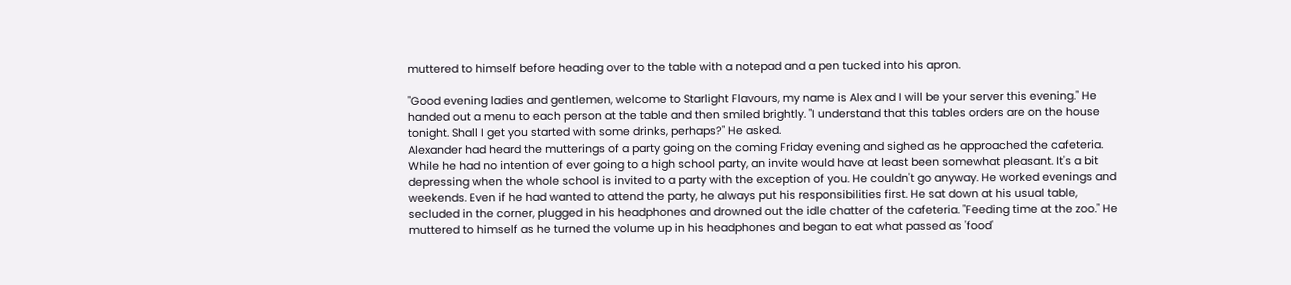muttered to himself before heading over to the table with a notepad and a pen tucked into his apron.

"Good evening ladies and gentlemen, welcome to Starlight Flavours, my name is Alex and I will be your server this evening." He handed out a menu to each person at the table and then smiled brightly. "I understand that this tables orders are on the house tonight. Shall I get you started with some drinks, perhaps?" He asked.
Alexander had heard the mutterings of a party going on the coming Friday evening and sighed as he approached the cafeteria. While he had no intention of ever going to a high school party, an invite would have at least been somewhat pleasant. It's a bit depressing when the whole school is invited to a party with the exception of you. He couldn't go anyway. He worked evenings and weekends. Even if he had wanted to attend the party, he always put his responsibilities first. He sat down at his usual table, secluded in the corner, plugged in his headphones and drowned out the idle chatter of the cafeteria. "Feeding time at the zoo." He muttered to himself as he turned the volume up in his headphones and began to eat what passed as 'food'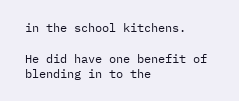in the school kitchens.

He did have one benefit of blending in to the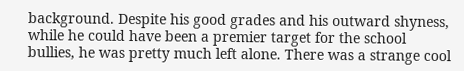background. Despite his good grades and his outward shyness, while he could have been a premier target for the school bullies, he was pretty much left alone. There was a strange cool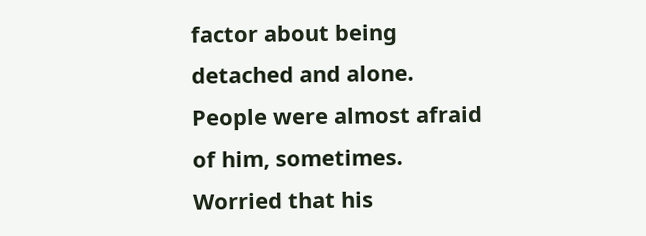factor about being detached and alone. People were almost afraid of him, sometimes. Worried that his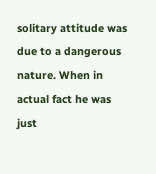solitary attitude was due to a dangerous nature. When in actual fact he was just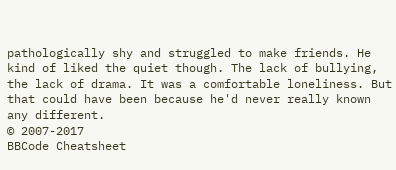pathologically shy and struggled to make friends. He kind of liked the quiet though. The lack of bullying, the lack of drama. It was a comfortable loneliness. But that could have been because he'd never really known any different.
© 2007-2017
BBCode Cheatsheet